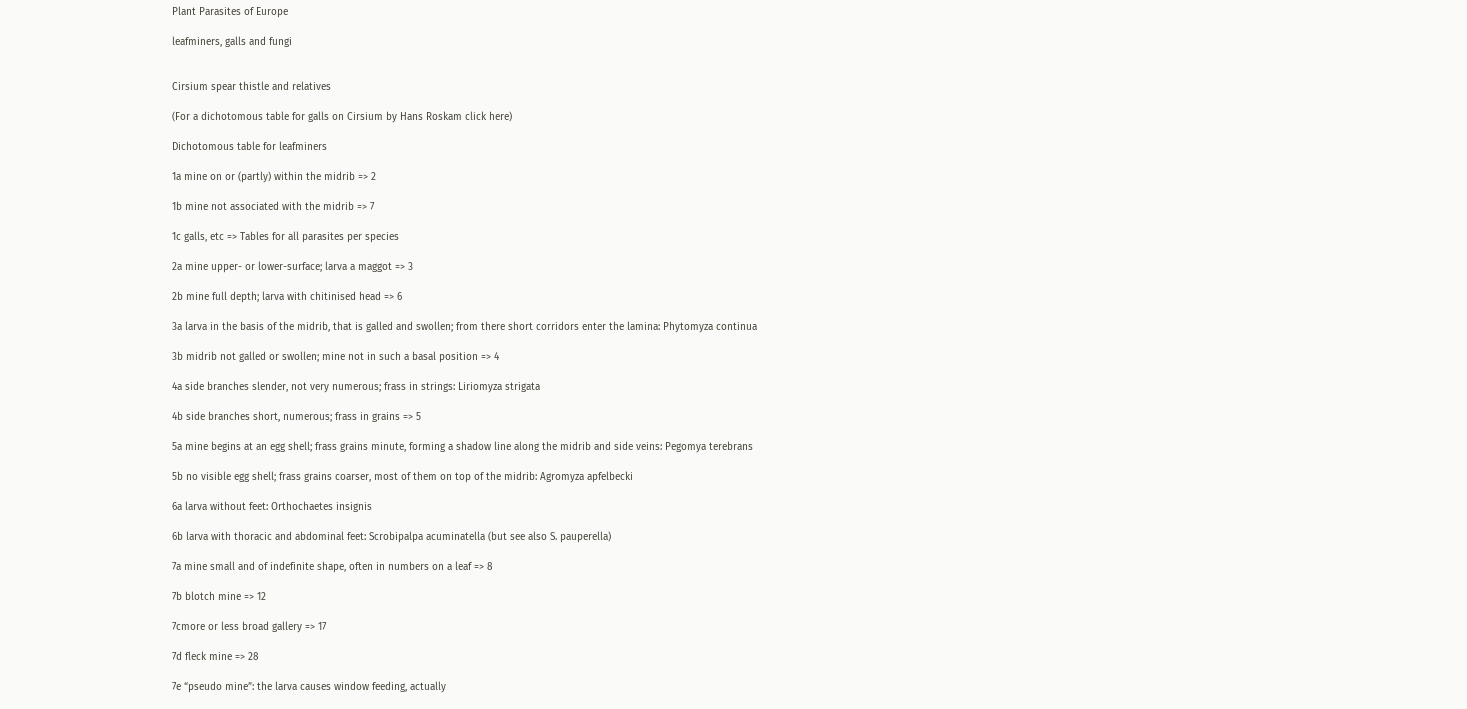Plant Parasites of Europe

leafminers, galls and fungi


Cirsium spear thistle and relatives

(For a dichotomous table for galls on Cirsium by Hans Roskam click here)

Dichotomous table for leafminers

1a mine on or (partly) within the midrib => 2

1b mine not associated with the midrib => 7

1c galls, etc => Tables for all parasites per species

2a mine upper- or lower-surface; larva a maggot => 3

2b mine full depth; larva with chitinised head => 6

3a larva in the basis of the midrib, that is galled and swollen; from there short corridors enter the lamina: Phytomyza continua

3b midrib not galled or swollen; mine not in such a basal position => 4

4a side branches slender, not very numerous; frass in strings: Liriomyza strigata

4b side branches short, numerous; frass in grains => 5

5a mine begins at an egg shell; frass grains minute, forming a shadow line along the midrib and side veins: Pegomya terebrans

5b no visible egg shell; frass grains coarser, most of them on top of the midrib: Agromyza apfelbecki

6a larva without feet: Orthochaetes insignis

6b larva with thoracic and abdominal feet: Scrobipalpa acuminatella (but see also S. pauperella)

7a mine small and of indefinite shape, often in numbers on a leaf => 8

7b blotch mine => 12

7cmore or less broad gallery => 17

7d fleck mine => 28

7e “pseudo mine”: the larva causes window feeding, actually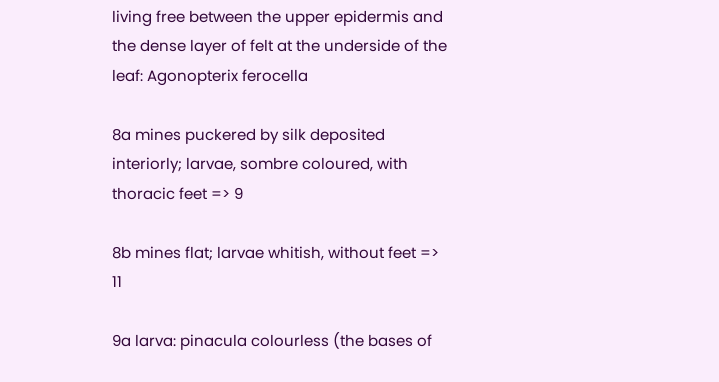living free between the upper epidermis and the dense layer of felt at the underside of the leaf: Agonopterix ferocella

8a mines puckered by silk deposited interiorly; larvae, sombre coloured, with thoracic feet => 9

8b mines flat; larvae whitish, without feet => 11

9a larva: pinacula colourless (the bases of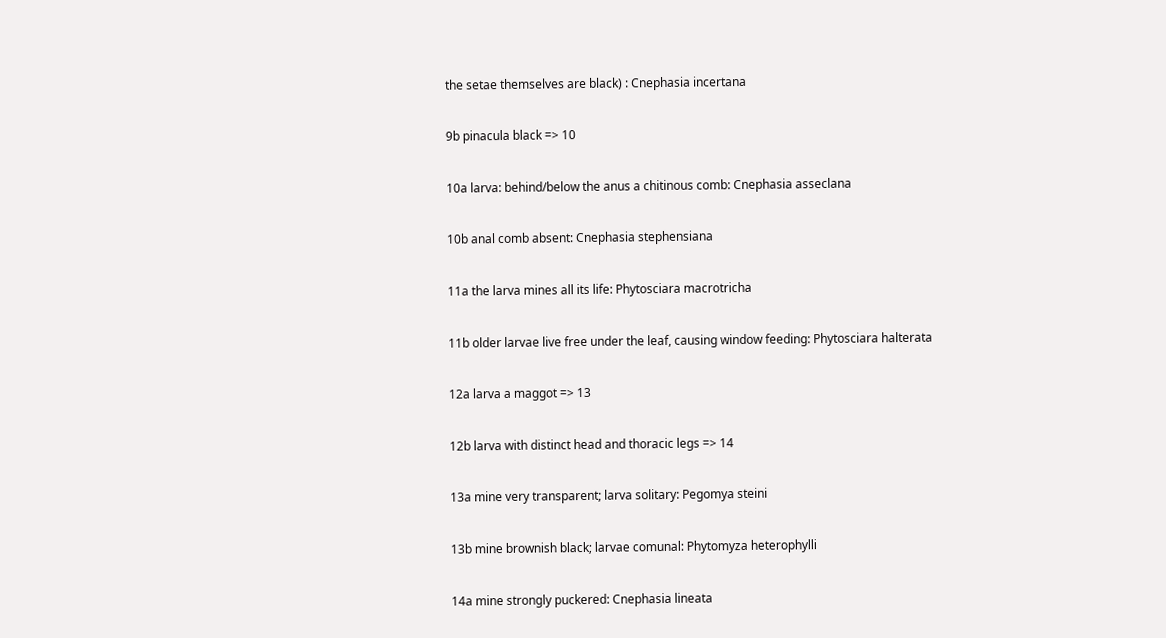the setae themselves are black) : Cnephasia incertana

9b pinacula black => 10

10a larva: behind/below the anus a chitinous comb: Cnephasia asseclana

10b anal comb absent: Cnephasia stephensiana

11a the larva mines all its life: Phytosciara macrotricha

11b older larvae live free under the leaf, causing window feeding: Phytosciara halterata

12a larva a maggot => 13

12b larva with distinct head and thoracic legs => 14

13a mine very transparent; larva solitary: Pegomya steini

13b mine brownish black; larvae comunal: Phytomyza heterophylli

14a mine strongly puckered: Cnephasia lineata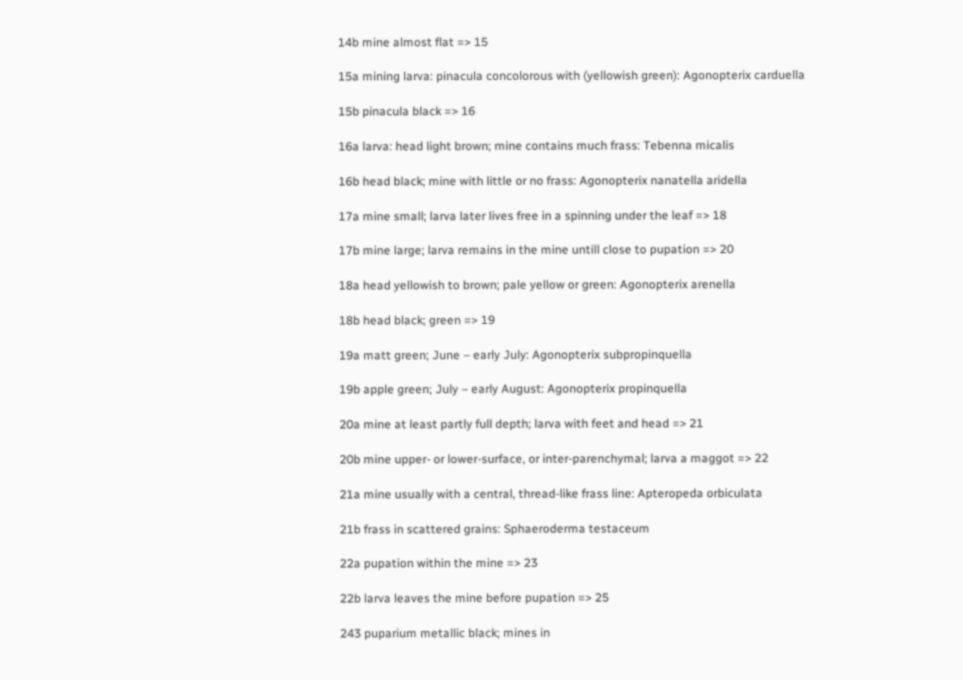14b mine almost flat => 15

15a mining larva: pinacula concolorous with (yellowish green): Agonopterix carduella

15b pinacula black => 16

16a larva: head light brown; mine contains much frass: Tebenna micalis

16b head black; mine with little or no frass: Agonopterix nanatella aridella

17a mine small; larva later lives free in a spinning under the leaf => 18

17b mine large; larva remains in the mine untill close to pupation => 20

18a head yellowish to brown; pale yellow or green: Agonopterix arenella

18b head black; green => 19

19a matt green; June – early July: Agonopterix subpropinquella

19b apple green; July – early August: Agonopterix propinquella

20a mine at least partly full depth; larva with feet and head => 21

20b mine upper- or lower-surface, or inter-parenchymal; larva a maggot => 22

21a mine usually with a central, thread-like frass line: Apteropeda orbiculata

21b frass in scattered grains: Sphaeroderma testaceum

22a pupation within the mine => 23

22b larva leaves the mine before pupation => 25

243 puparium metallic black; mines in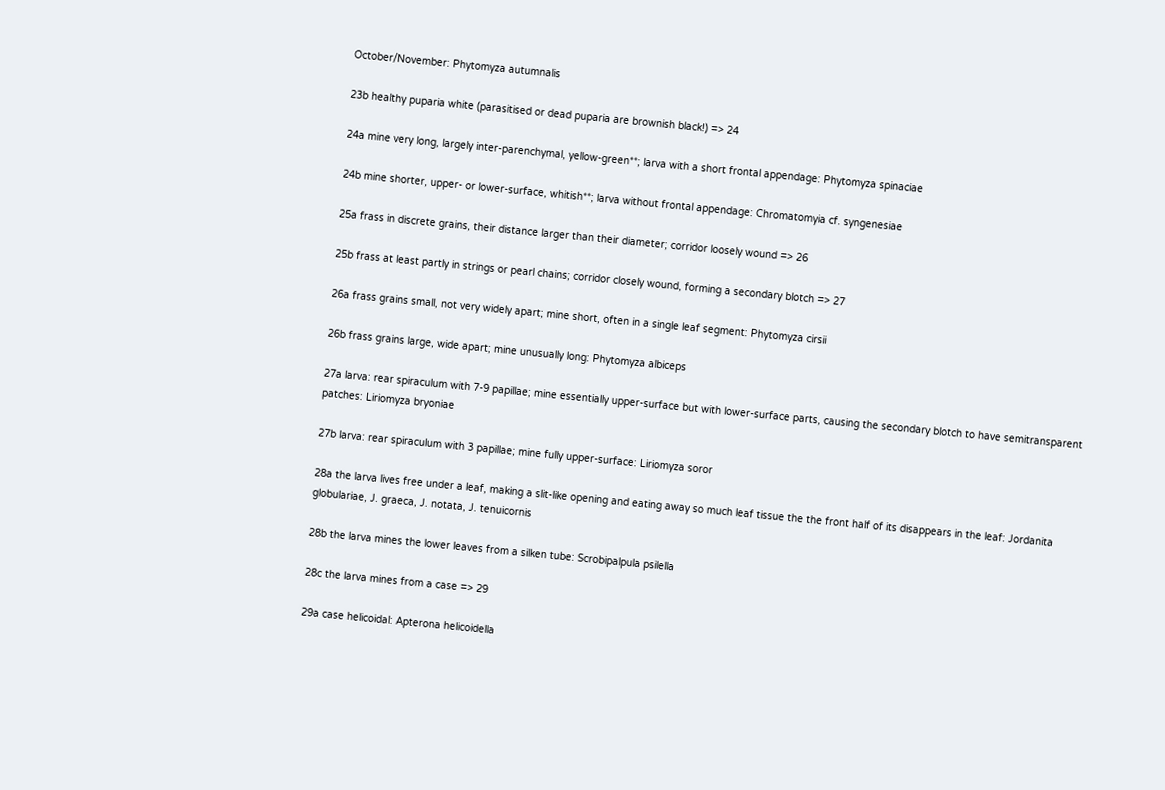October/November: Phytomyza autumnalis

23b healthy puparia white (parasitised or dead puparia are brownish black!) => 24

24a mine very long, largely inter-parenchymal, yellow-green**; larva with a short frontal appendage: Phytomyza spinaciae

24b mine shorter, upper- or lower-surface, whitish**; larva without frontal appendage: Chromatomyia cf. syngenesiae

25a frass in discrete grains, their distance larger than their diameter; corridor loosely wound => 26

25b frass at least partly in strings or pearl chains; corridor closely wound, forming a secondary blotch => 27

26a frass grains small, not very widely apart; mine short, often in a single leaf segment: Phytomyza cirsii

26b frass grains large, wide apart; mine unusually long: Phytomyza albiceps

27a larva: rear spiraculum with 7-9 papillae; mine essentially upper-surface but with lower-surface parts, causing the secondary blotch to have semitransparent patches: Liriomyza bryoniae

27b larva: rear spiraculum with 3 papillae; mine fully upper-surface: Liriomyza soror

28a the larva lives free under a leaf, making a slit-like opening and eating away so much leaf tissue the the front half of its disappears in the leaf: Jordanita globulariae, J. graeca, J. notata, J. tenuicornis

28b the larva mines the lower leaves from a silken tube: Scrobipalpula psilella

28c the larva mines from a case => 29

29a case helicoidal: Apterona helicoidella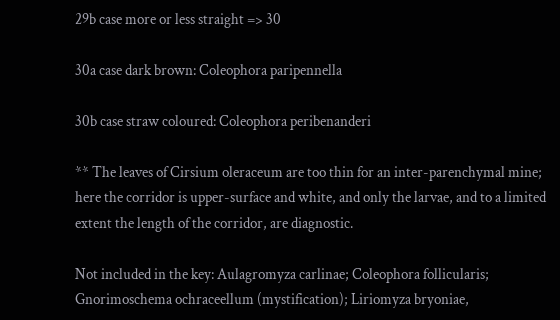29b case more or less straight => 30

30a case dark brown: Coleophora paripennella

30b case straw coloured: Coleophora peribenanderi

** The leaves of Cirsium oleraceum are too thin for an inter-parenchymal mine; here the corridor is upper-surface and white, and only the larvae, and to a limited extent the length of the corridor, are diagnostic.

Not included in the key: Aulagromyza carlinae; Coleophora follicularis; Gnorimoschema ochraceellum (mystification); Liriomyza bryoniae,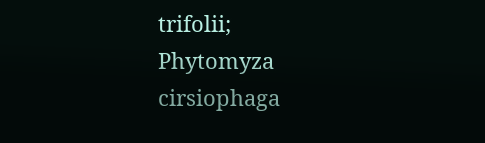trifolii; Phytomyza cirsiophaga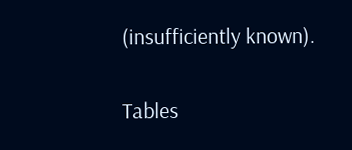(insufficiently known).

Tables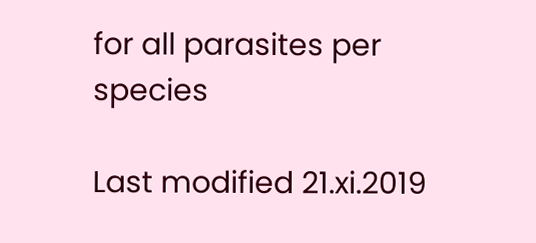for all parasites per species

Last modified 21.xi.2019